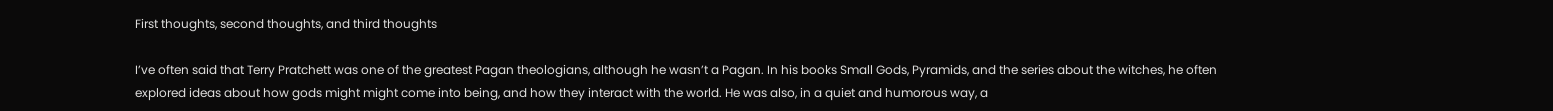First thoughts, second thoughts, and third thoughts

I’ve often said that Terry Pratchett was one of the greatest Pagan theologians, although he wasn’t a Pagan. In his books Small Gods, Pyramids, and the series about the witches, he often explored ideas about how gods might might come into being, and how they interact with the world. He was also, in a quiet and humorous way, a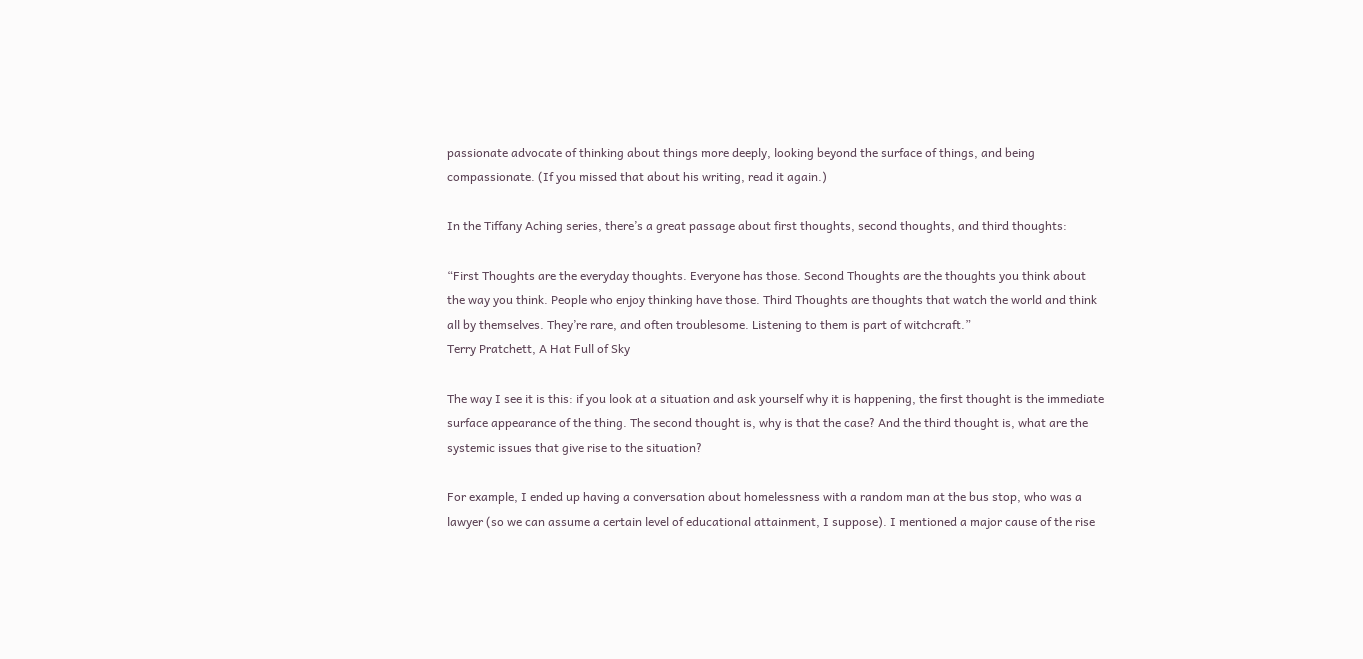passionate advocate of thinking about things more deeply, looking beyond the surface of things, and being compassionate. (If you missed that about his writing, read it again.)

In the Tiffany Aching series, there’s a great passage about first thoughts, second thoughts, and third thoughts:

“First Thoughts are the everyday thoughts. Everyone has those. Second Thoughts are the thoughts you think about the way you think. People who enjoy thinking have those. Third Thoughts are thoughts that watch the world and think all by themselves. They’re rare, and often troublesome. Listening to them is part of witchcraft.”
Terry Pratchett, A Hat Full of Sky

The way I see it is this: if you look at a situation and ask yourself why it is happening, the first thought is the immediate surface appearance of the thing. The second thought is, why is that the case? And the third thought is, what are the systemic issues that give rise to the situation?

For example, I ended up having a conversation about homelessness with a random man at the bus stop, who was a lawyer (so we can assume a certain level of educational attainment, I suppose). I mentioned a major cause of the rise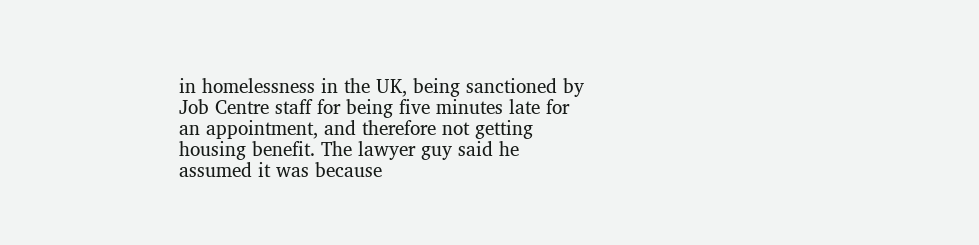in homelessness in the UK, being sanctioned by Job Centre staff for being five minutes late for an appointment, and therefore not getting housing benefit. The lawyer guy said he assumed it was because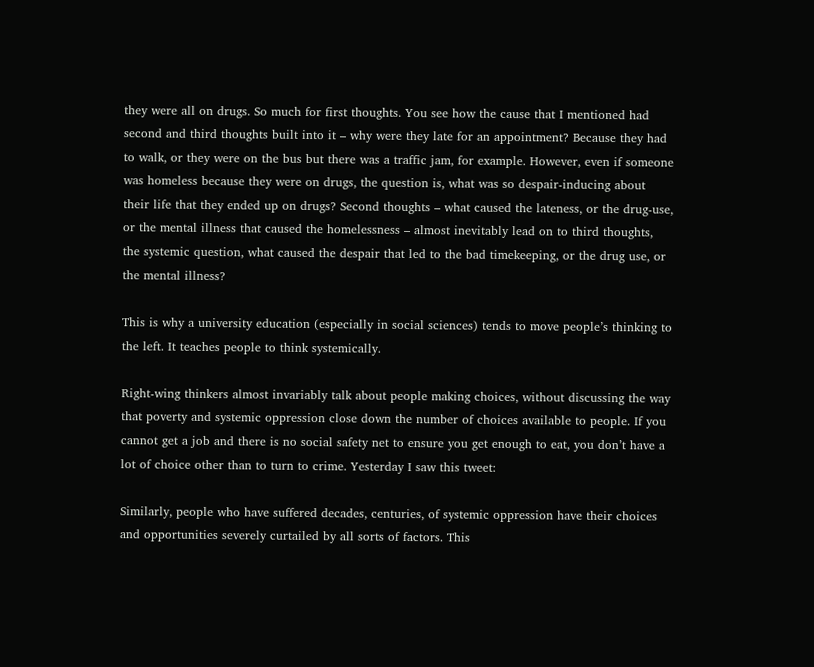they were all on drugs. So much for first thoughts. You see how the cause that I mentioned had second and third thoughts built into it – why were they late for an appointment? Because they had to walk, or they were on the bus but there was a traffic jam, for example. However, even if someone was homeless because they were on drugs, the question is, what was so despair-inducing about their life that they ended up on drugs? Second thoughts – what caused the lateness, or the drug-use, or the mental illness that caused the homelessness – almost inevitably lead on to third thoughts, the systemic question, what caused the despair that led to the bad timekeeping, or the drug use, or the mental illness?

This is why a university education (especially in social sciences) tends to move people’s thinking to the left. It teaches people to think systemically.

Right-wing thinkers almost invariably talk about people making choices, without discussing the way that poverty and systemic oppression close down the number of choices available to people. If you cannot get a job and there is no social safety net to ensure you get enough to eat, you don’t have a lot of choice other than to turn to crime. Yesterday I saw this tweet:

Similarly, people who have suffered decades, centuries, of systemic oppression have their choices and opportunities severely curtailed by all sorts of factors. This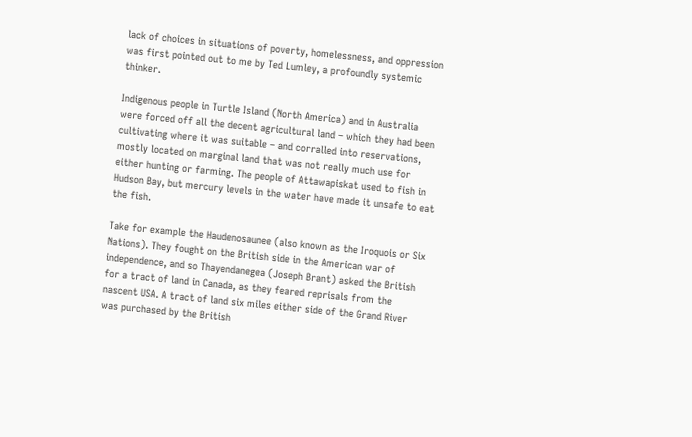lack of choices in situations of poverty, homelessness, and oppression was first pointed out to me by Ted Lumley, a profoundly systemic thinker.

Indigenous people in Turtle Island (North America) and in Australia were forced off all the decent agricultural land – which they had been cultivating where it was suitable – and corralled into reservations, mostly located on marginal land that was not really much use for either hunting or farming. The people of Attawapiskat used to fish in Hudson Bay, but mercury levels in the water have made it unsafe to eat the fish.

Take for example the Haudenosaunee (also known as the Iroquois or Six Nations). They fought on the British side in the American war of independence, and so Thayendanegea (Joseph Brant) asked the British for a tract of land in Canada, as they feared reprisals from the nascent USA. A tract of land six miles either side of the Grand River was purchased by the British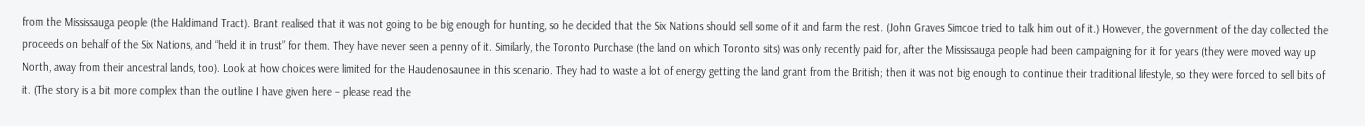from the Mississauga people (the Haldimand Tract). Brant realised that it was not going to be big enough for hunting, so he decided that the Six Nations should sell some of it and farm the rest. (John Graves Simcoe tried to talk him out of it.) However, the government of the day collected the proceeds on behalf of the Six Nations, and “held it in trust” for them. They have never seen a penny of it. Similarly, the Toronto Purchase (the land on which Toronto sits) was only recently paid for, after the Mississauga people had been campaigning for it for years (they were moved way up North, away from their ancestral lands, too). Look at how choices were limited for the Haudenosaunee in this scenario. They had to waste a lot of energy getting the land grant from the British; then it was not big enough to continue their traditional lifestyle, so they were forced to sell bits of it. (The story is a bit more complex than the outline I have given here – please read the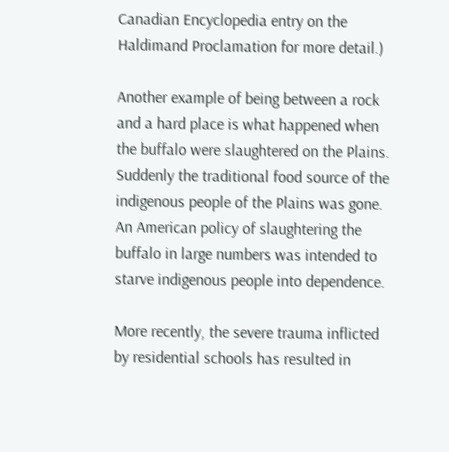Canadian Encyclopedia entry on the Haldimand Proclamation for more detail.)

Another example of being between a rock and a hard place is what happened when the buffalo were slaughtered on the Plains. Suddenly the traditional food source of the indigenous people of the Plains was gone. An American policy of slaughtering the buffalo in large numbers was intended to starve indigenous people into dependence.

More recently, the severe trauma inflicted by residential schools has resulted in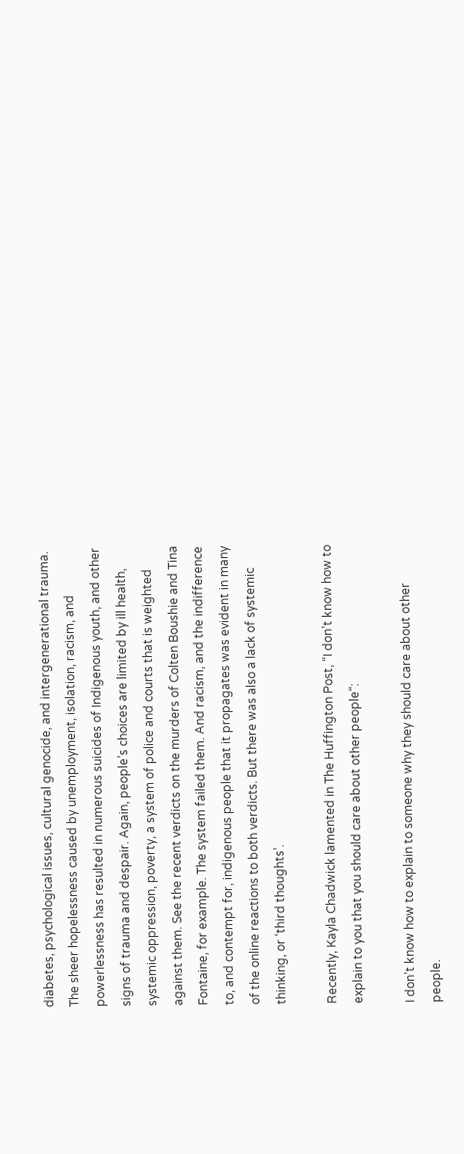diabetes, psychological issues, cultural genocide, and intergenerational trauma. The sheer hopelessness caused by unemployment, isolation, racism, and powerlessness has resulted in numerous suicides of Indigenous youth, and other signs of trauma and despair. Again, people’s choices are limited by ill health, systemic oppression, poverty, a system of police and courts that is weighted against them. See the recent verdicts on the murders of Colten Boushie and Tina Fontaine, for example. The system failed them. And racism, and the indifference to, and contempt for, indigenous people that it propagates was evident in many of the online reactions to both verdicts. But there was also a lack of systemic thinking, or ‘third thoughts’.

Recently, Kayla Chadwick lamented in The Huffington Post, “I don’t know how to explain to you that you should care about other people“:

I don’t know how to explain to someone why they should care about other people.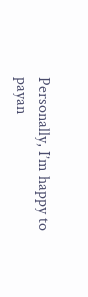Personally, I’m happy to payan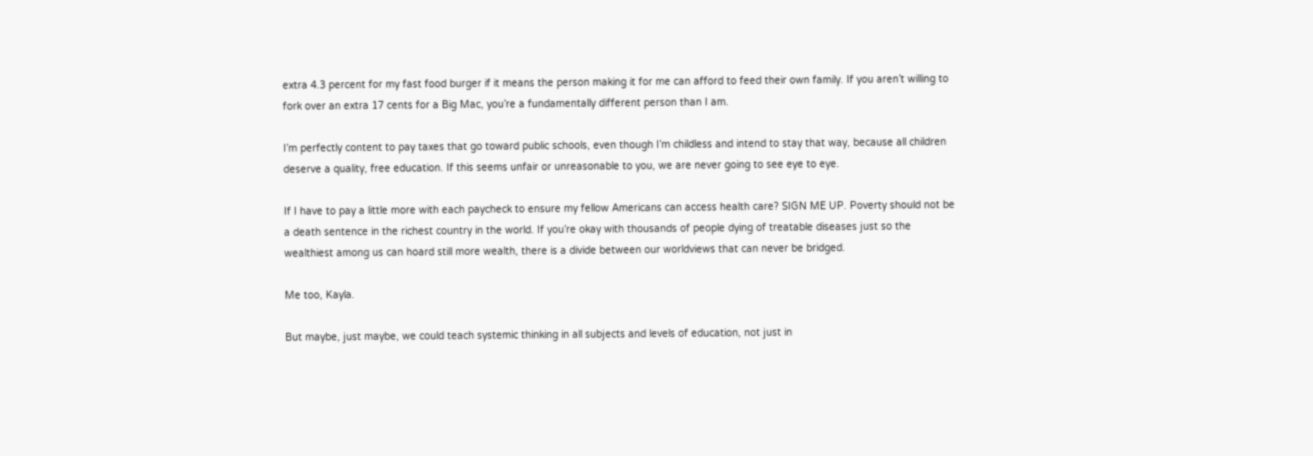extra 4.3 percent for my fast food burger if it means the person making it for me can afford to feed their own family. If you aren’t willing to fork over an extra 17 cents for a Big Mac, you’re a fundamentally different person than I am.

I’m perfectly content to pay taxes that go toward public schools, even though I’m childless and intend to stay that way, because all children deserve a quality, free education. If this seems unfair or unreasonable to you, we are never going to see eye to eye.

If I have to pay a little more with each paycheck to ensure my fellow Americans can access health care? SIGN ME UP. Poverty should not be a death sentence in the richest country in the world. If you’re okay with thousands of people dying of treatable diseases just so the wealthiest among us can hoard still more wealth, there is a divide between our worldviews that can never be bridged.

Me too, Kayla.

But maybe, just maybe, we could teach systemic thinking in all subjects and levels of education, not just in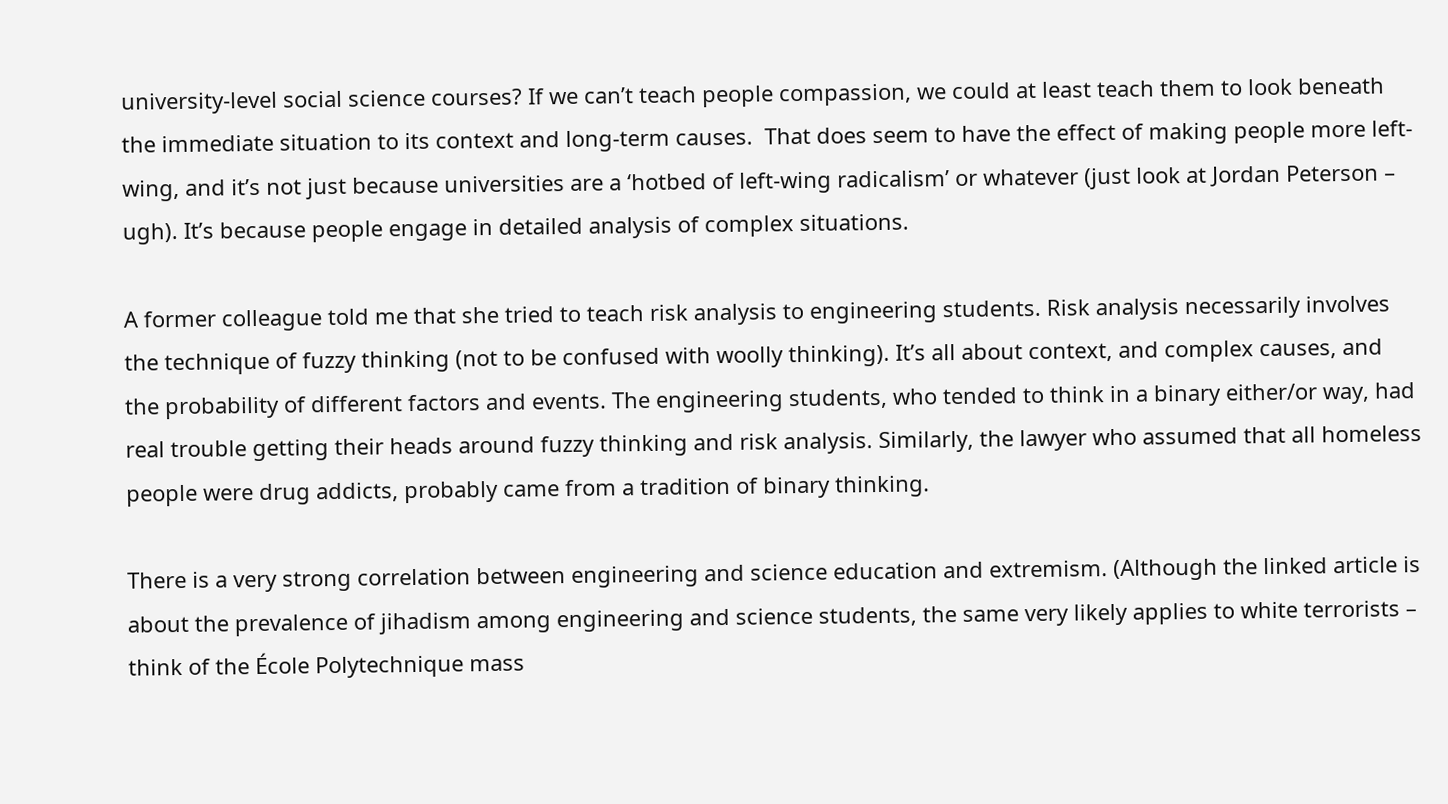university-level social science courses? If we can’t teach people compassion, we could at least teach them to look beneath the immediate situation to its context and long-term causes.  That does seem to have the effect of making people more left-wing, and it’s not just because universities are a ‘hotbed of left-wing radicalism’ or whatever (just look at Jordan Peterson – ugh). It’s because people engage in detailed analysis of complex situations.

A former colleague told me that she tried to teach risk analysis to engineering students. Risk analysis necessarily involves the technique of fuzzy thinking (not to be confused with woolly thinking). It’s all about context, and complex causes, and the probability of different factors and events. The engineering students, who tended to think in a binary either/or way, had real trouble getting their heads around fuzzy thinking and risk analysis. Similarly, the lawyer who assumed that all homeless people were drug addicts, probably came from a tradition of binary thinking.

There is a very strong correlation between engineering and science education and extremism. (Although the linked article is about the prevalence of jihadism among engineering and science students, the same very likely applies to white terrorists – think of the École Polytechnique mass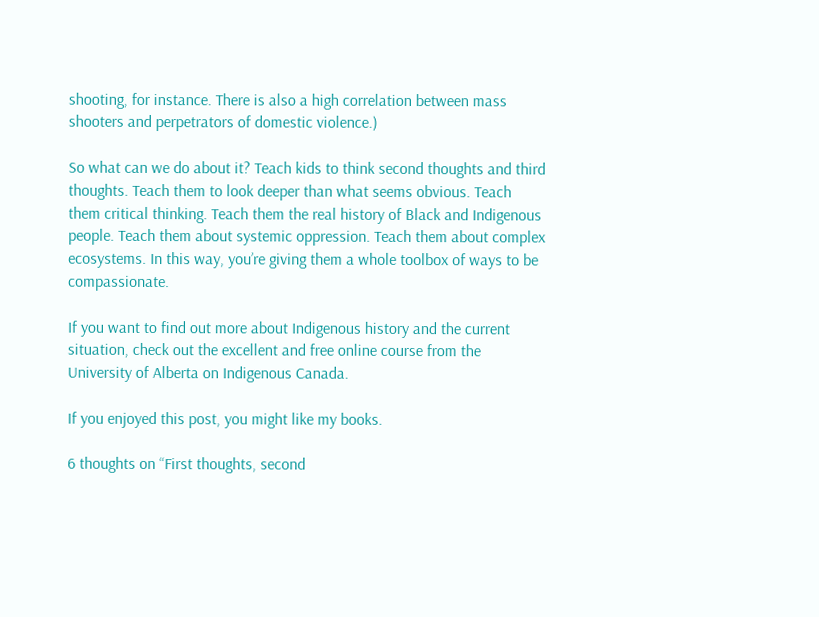shooting, for instance. There is also a high correlation between mass shooters and perpetrators of domestic violence.)

So what can we do about it? Teach kids to think second thoughts and third thoughts. Teach them to look deeper than what seems obvious. Teach them critical thinking. Teach them the real history of Black and Indigenous people. Teach them about systemic oppression. Teach them about complex ecosystems. In this way, you’re giving them a whole toolbox of ways to be compassionate.

If you want to find out more about Indigenous history and the current situation, check out the excellent and free online course from the University of Alberta on Indigenous Canada.

If you enjoyed this post, you might like my books.

6 thoughts on “First thoughts, second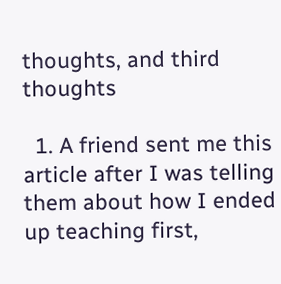thoughts, and third thoughts

  1. A friend sent me this article after I was telling them about how I ended up teaching first,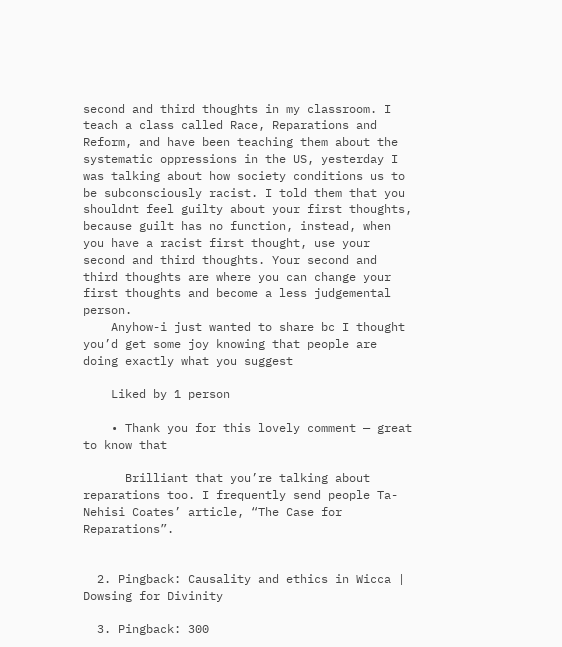second and third thoughts in my classroom. I teach a class called Race, Reparations and Reform, and have been teaching them about the systematic oppressions in the US, yesterday I was talking about how society conditions us to be subconsciously racist. I told them that you shouldnt feel guilty about your first thoughts, because guilt has no function, instead, when you have a racist first thought, use your second and third thoughts. Your second and third thoughts are where you can change your first thoughts and become a less judgemental person.
    Anyhow-i just wanted to share bc I thought you’d get some joy knowing that people are doing exactly what you suggest

    Liked by 1 person

    • Thank you for this lovely comment — great to know that

      Brilliant that you’re talking about reparations too. I frequently send people Ta-Nehisi Coates’ article, “The Case for Reparations”.


  2. Pingback: Causality and ethics in Wicca | Dowsing for Divinity

  3. Pingback: 300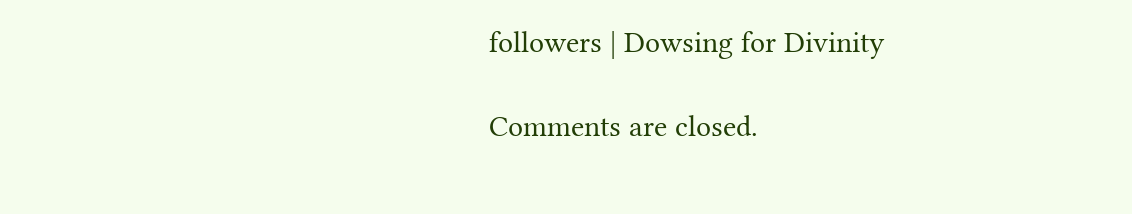followers | Dowsing for Divinity

Comments are closed.